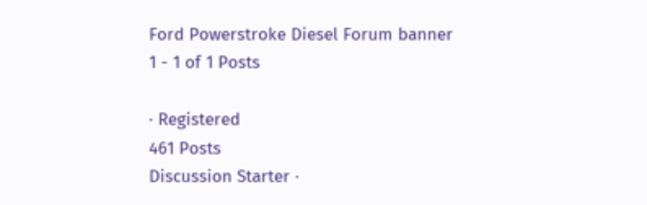Ford Powerstroke Diesel Forum banner
1 - 1 of 1 Posts

· Registered
461 Posts
Discussion Starter ·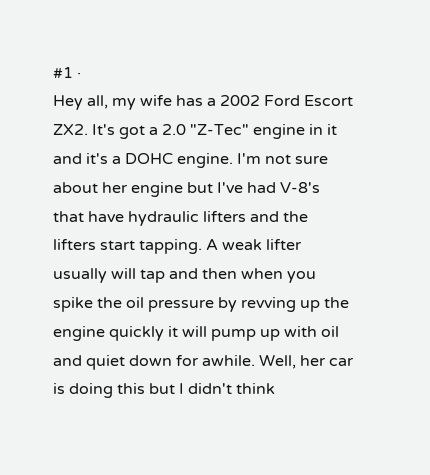#1 ·
Hey all, my wife has a 2002 Ford Escort ZX2. It's got a 2.0 "Z-Tec" engine in it and it's a DOHC engine. I'm not sure about her engine but I've had V-8's that have hydraulic lifters and the lifters start tapping. A weak lifter usually will tap and then when you spike the oil pressure by revving up the engine quickly it will pump up with oil and quiet down for awhile. Well, her car is doing this but I didn't think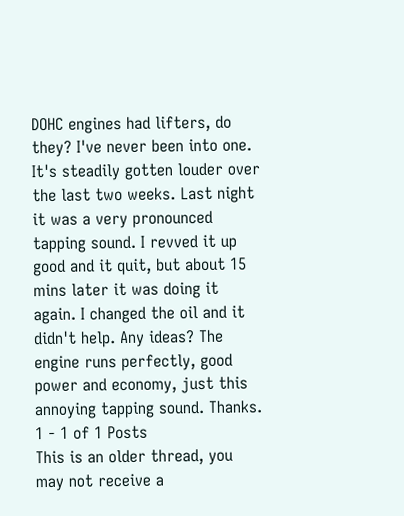DOHC engines had lifters, do they? I've never been into one. It's steadily gotten louder over the last two weeks. Last night it was a very pronounced tapping sound. I revved it up good and it quit, but about 15 mins later it was doing it again. I changed the oil and it didn't help. Any ideas? The engine runs perfectly, good power and economy, just this annoying tapping sound. Thanks.
1 - 1 of 1 Posts
This is an older thread, you may not receive a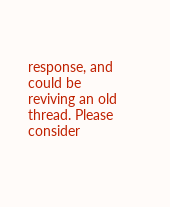response, and could be reviving an old thread. Please consider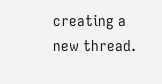creating a new thread.